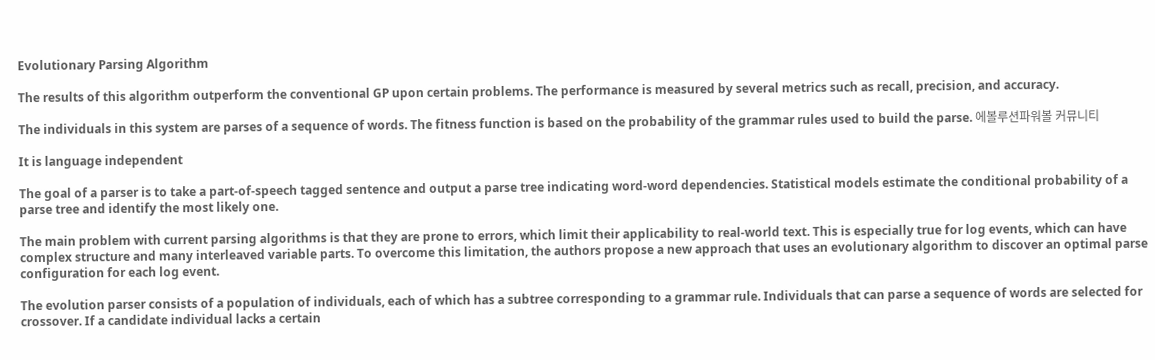Evolutionary Parsing Algorithm

The results of this algorithm outperform the conventional GP upon certain problems. The performance is measured by several metrics such as recall, precision, and accuracy.

The individuals in this system are parses of a sequence of words. The fitness function is based on the probability of the grammar rules used to build the parse. 에볼루션파워볼 커뮤니티

It is language independent

The goal of a parser is to take a part-of-speech tagged sentence and output a parse tree indicating word-word dependencies. Statistical models estimate the conditional probability of a parse tree and identify the most likely one.

The main problem with current parsing algorithms is that they are prone to errors, which limit their applicability to real-world text. This is especially true for log events, which can have complex structure and many interleaved variable parts. To overcome this limitation, the authors propose a new approach that uses an evolutionary algorithm to discover an optimal parse configuration for each log event.

The evolution parser consists of a population of individuals, each of which has a subtree corresponding to a grammar rule. Individuals that can parse a sequence of words are selected for crossover. If a candidate individual lacks a certain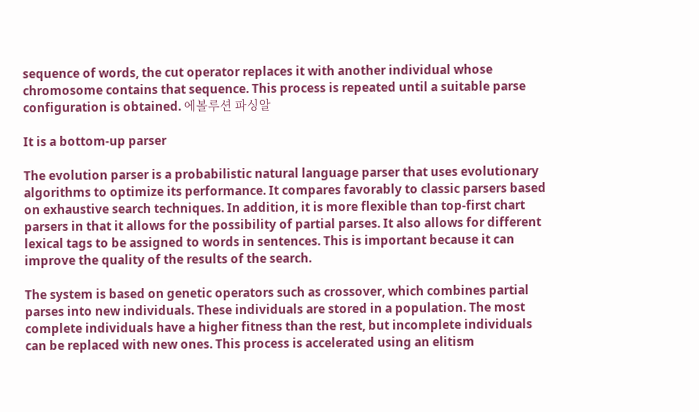sequence of words, the cut operator replaces it with another individual whose chromosome contains that sequence. This process is repeated until a suitable parse configuration is obtained. 에볼루션 파싱알

It is a bottom-up parser

The evolution parser is a probabilistic natural language parser that uses evolutionary algorithms to optimize its performance. It compares favorably to classic parsers based on exhaustive search techniques. In addition, it is more flexible than top-first chart parsers in that it allows for the possibility of partial parses. It also allows for different lexical tags to be assigned to words in sentences. This is important because it can improve the quality of the results of the search.

The system is based on genetic operators such as crossover, which combines partial parses into new individuals. These individuals are stored in a population. The most complete individuals have a higher fitness than the rest, but incomplete individuals can be replaced with new ones. This process is accelerated using an elitism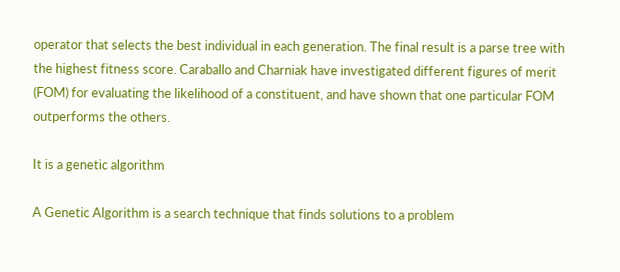operator that selects the best individual in each generation. The final result is a parse tree with the highest fitness score. Caraballo and Charniak have investigated different figures of merit (FOM) for evaluating the likelihood of a constituent, and have shown that one particular FOM outperforms the others.

It is a genetic algorithm

A Genetic Algorithm is a search technique that finds solutions to a problem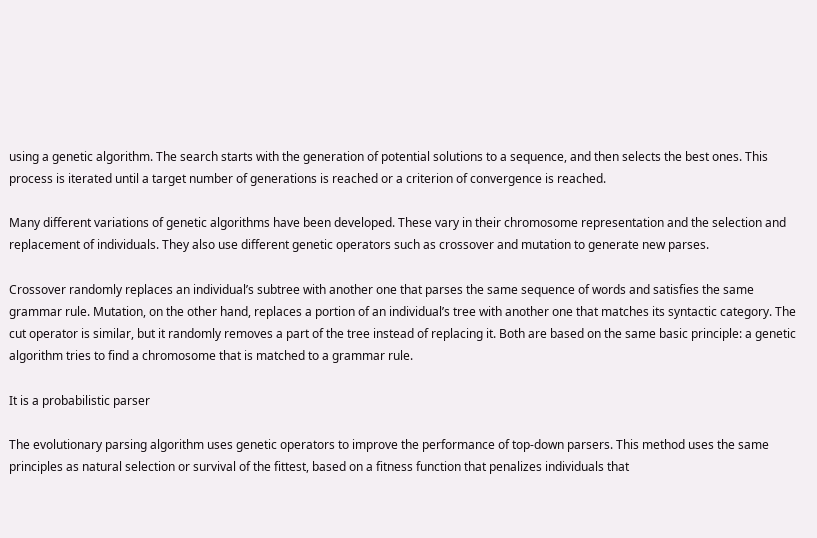using a genetic algorithm. The search starts with the generation of potential solutions to a sequence, and then selects the best ones. This process is iterated until a target number of generations is reached or a criterion of convergence is reached.

Many different variations of genetic algorithms have been developed. These vary in their chromosome representation and the selection and replacement of individuals. They also use different genetic operators such as crossover and mutation to generate new parses.

Crossover randomly replaces an individual’s subtree with another one that parses the same sequence of words and satisfies the same grammar rule. Mutation, on the other hand, replaces a portion of an individual’s tree with another one that matches its syntactic category. The cut operator is similar, but it randomly removes a part of the tree instead of replacing it. Both are based on the same basic principle: a genetic algorithm tries to find a chromosome that is matched to a grammar rule.

It is a probabilistic parser

The evolutionary parsing algorithm uses genetic operators to improve the performance of top-down parsers. This method uses the same principles as natural selection or survival of the fittest, based on a fitness function that penalizes individuals that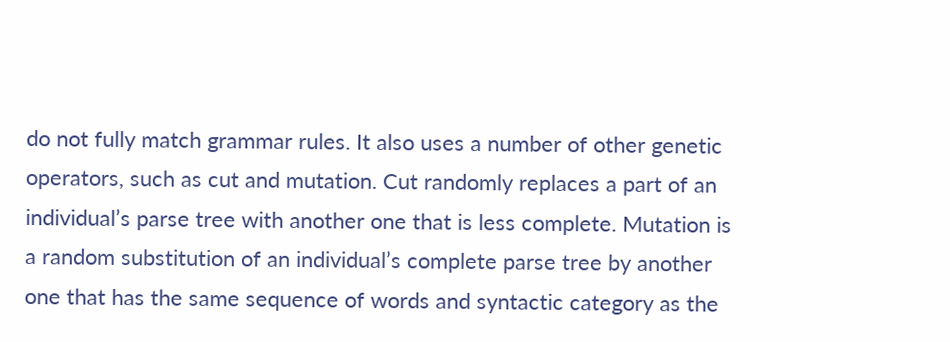do not fully match grammar rules. It also uses a number of other genetic operators, such as cut and mutation. Cut randomly replaces a part of an individual’s parse tree with another one that is less complete. Mutation is a random substitution of an individual’s complete parse tree by another one that has the same sequence of words and syntactic category as the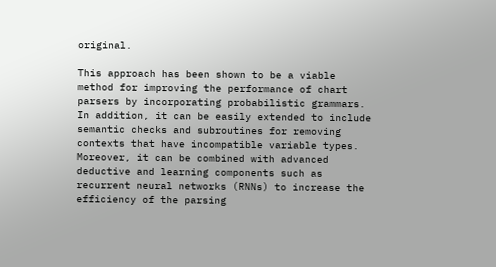original.

This approach has been shown to be a viable method for improving the performance of chart parsers by incorporating probabilistic grammars. In addition, it can be easily extended to include semantic checks and subroutines for removing contexts that have incompatible variable types. Moreover, it can be combined with advanced deductive and learning components such as recurrent neural networks (RNNs) to increase the efficiency of the parsing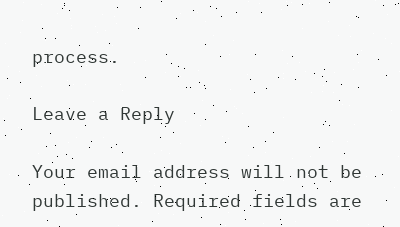process.

Leave a Reply

Your email address will not be published. Required fields are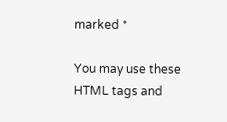marked *

You may use these HTML tags and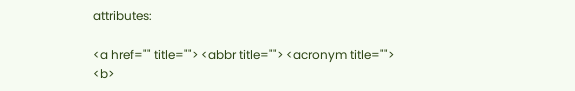attributes:

<a href="" title=""> <abbr title=""> <acronym title=""> <b>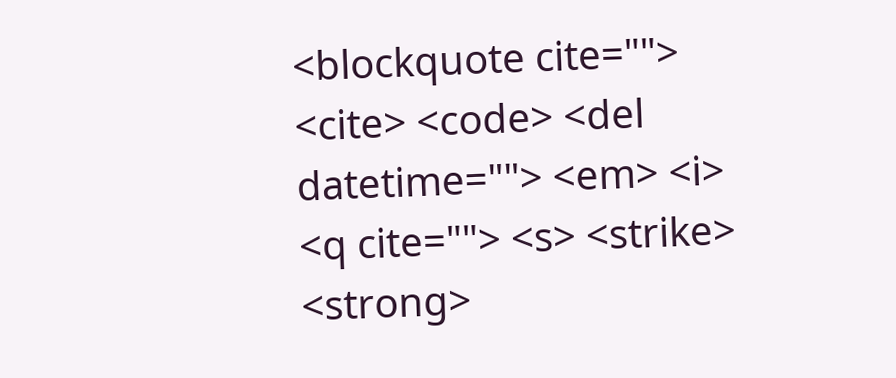<blockquote cite=""> <cite> <code> <del datetime=""> <em> <i> <q cite=""> <s> <strike> <strong>